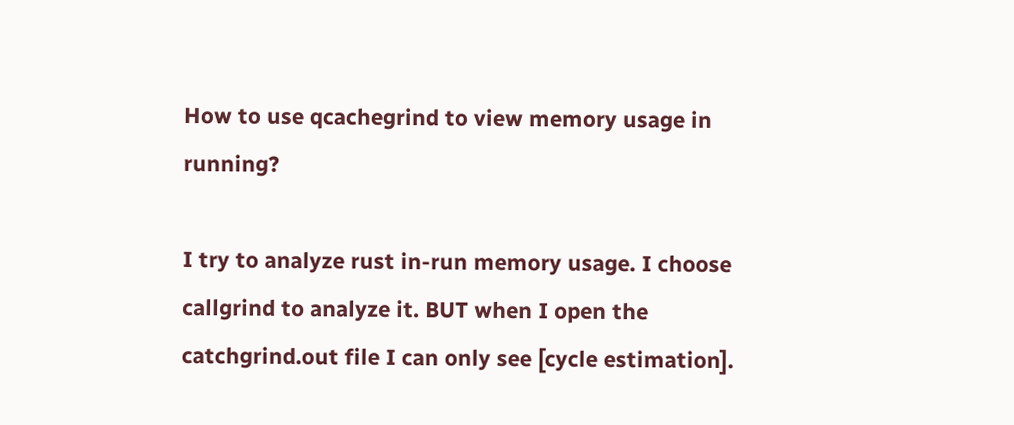How to use qcachegrind to view memory usage in running?

I try to analyze rust in-run memory usage. I choose callgrind to analyze it. BUT when I open the catchgrind.out file I can only see [cycle estimation].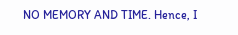NO MEMORY AND TIME. Hence, I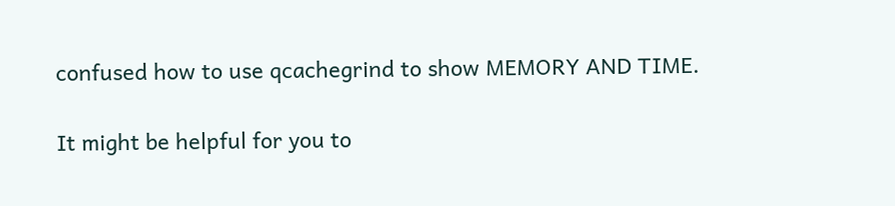confused how to use qcachegrind to show MEMORY AND TIME.

It might be helpful for you to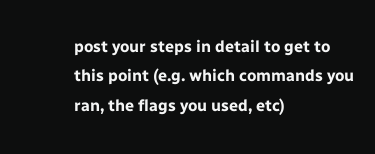post your steps in detail to get to this point (e.g. which commands you ran, the flags you used, etc)